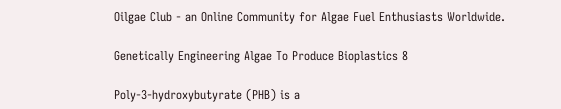Oilgae Club - an Online Community for Algae Fuel Enthusiasts Worldwide.

Genetically Engineering Algae To Produce Bioplastics 8

Poly-3-hydroxybutyrate (PHB) is a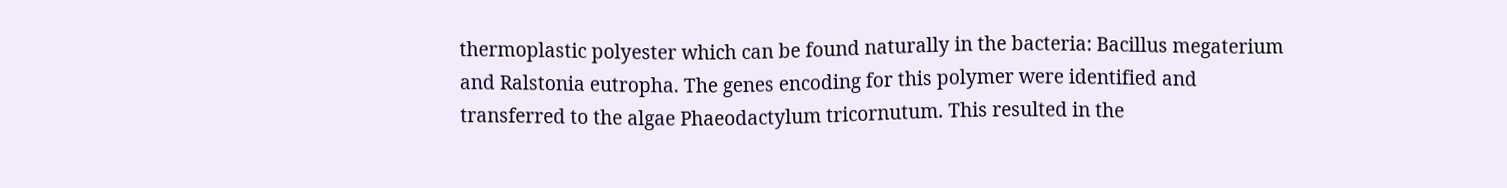thermoplastic polyester which can be found naturally in the bacteria: Bacillus megaterium and Ralstonia eutropha. The genes encoding for this polymer were identified and transferred to the algae Phaeodactylum tricornutum. This resulted in the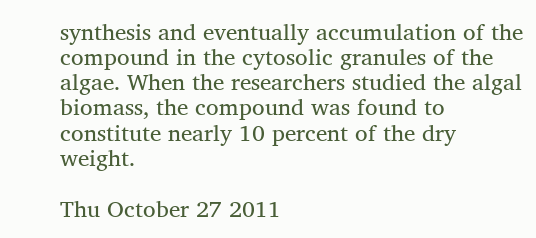synthesis and eventually accumulation of the compound in the cytosolic granules of the algae. When the researchers studied the algal biomass, the compound was found to constitute nearly 10 percent of the dry weight.

Thu October 27 2011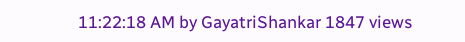11:22:18 AM by GayatriShankar 1847 views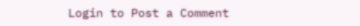Login to Post a Comment